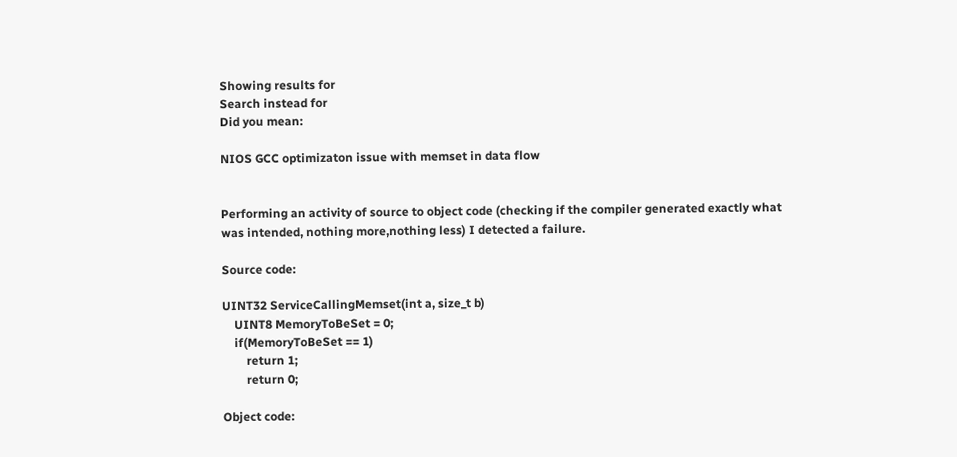Showing results for
Search instead for
Did you mean:

NIOS GCC optimizaton issue with memset in data flow


Performing an activity of source to object code (checking if the compiler generated exactly what was intended, nothing more,nothing less) I detected a failure.

Source code:

UINT32 ServiceCallingMemset(int a, size_t b)
    UINT8 MemoryToBeSet = 0;
    if(MemoryToBeSet == 1)
        return 1;
        return 0;

Object code: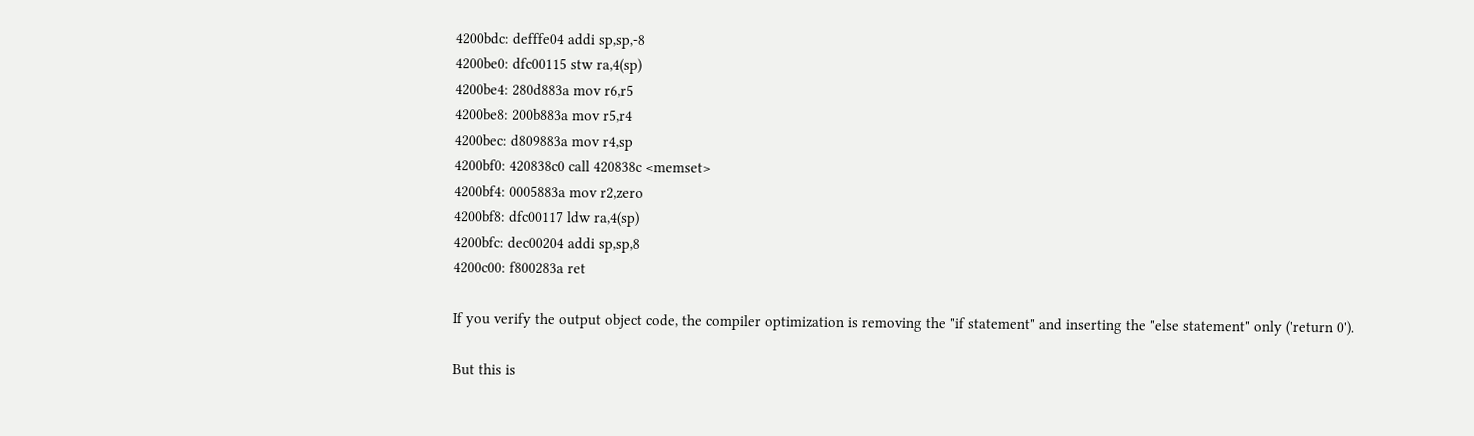4200bdc: defffe04 addi sp,sp,-8
4200be0: dfc00115 stw ra,4(sp)
4200be4: 280d883a mov r6,r5
4200be8: 200b883a mov r5,r4
4200bec: d809883a mov r4,sp
4200bf0: 420838c0 call 420838c <memset>
4200bf4: 0005883a mov r2,zero
4200bf8: dfc00117 ldw ra,4(sp)
4200bfc: dec00204 addi sp,sp,8
4200c00: f800283a ret

If you verify the output object code, the compiler optimization is removing the "if statement" and inserting the "else statement" only ('return 0').

But this is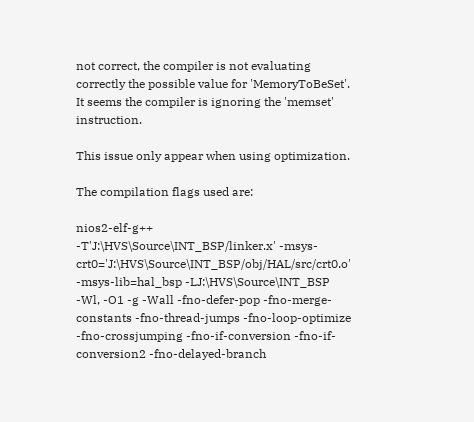not correct, the compiler is not evaluating correctly the possible value for 'MemoryToBeSet'. It seems the compiler is ignoring the 'memset' instruction.

This issue only appear when using optimization.

The compilation flags used are:

nios2-elf-g++ -T'J:\HVS\Source\INT_BSP/linker.x' -msys-crt0='J:\HVS\Source\INT_BSP/obj/HAL/src/crt0.o' -msys-lib=hal_bsp -LJ:\HVS\Source\INT_BSP -Wl, -O1 -g -Wall -fno-defer-pop -fno-merge-constants -fno-thread-jumps -fno-loop-optimize -fno-crossjumping -fno-if-conversion -fno-if-conversion2 -fno-delayed-branch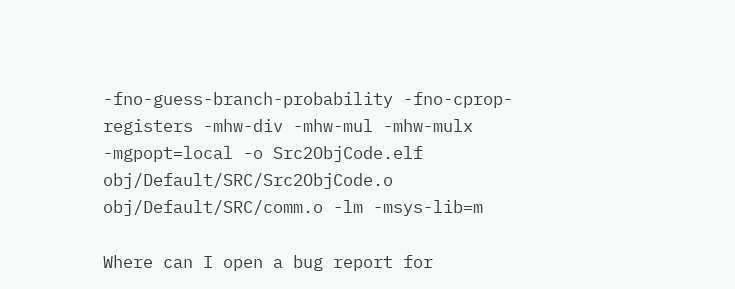-fno-guess-branch-probability -fno-cprop-registers -mhw-div -mhw-mul -mhw-mulx -mgpopt=local -o Src2ObjCode.elf obj/Default/SRC/Src2ObjCode.o obj/Default/SRC/comm.o -lm -msys-lib=m

Where can I open a bug report for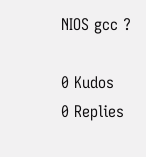NIOS gcc ?

0 Kudos
0 Replies